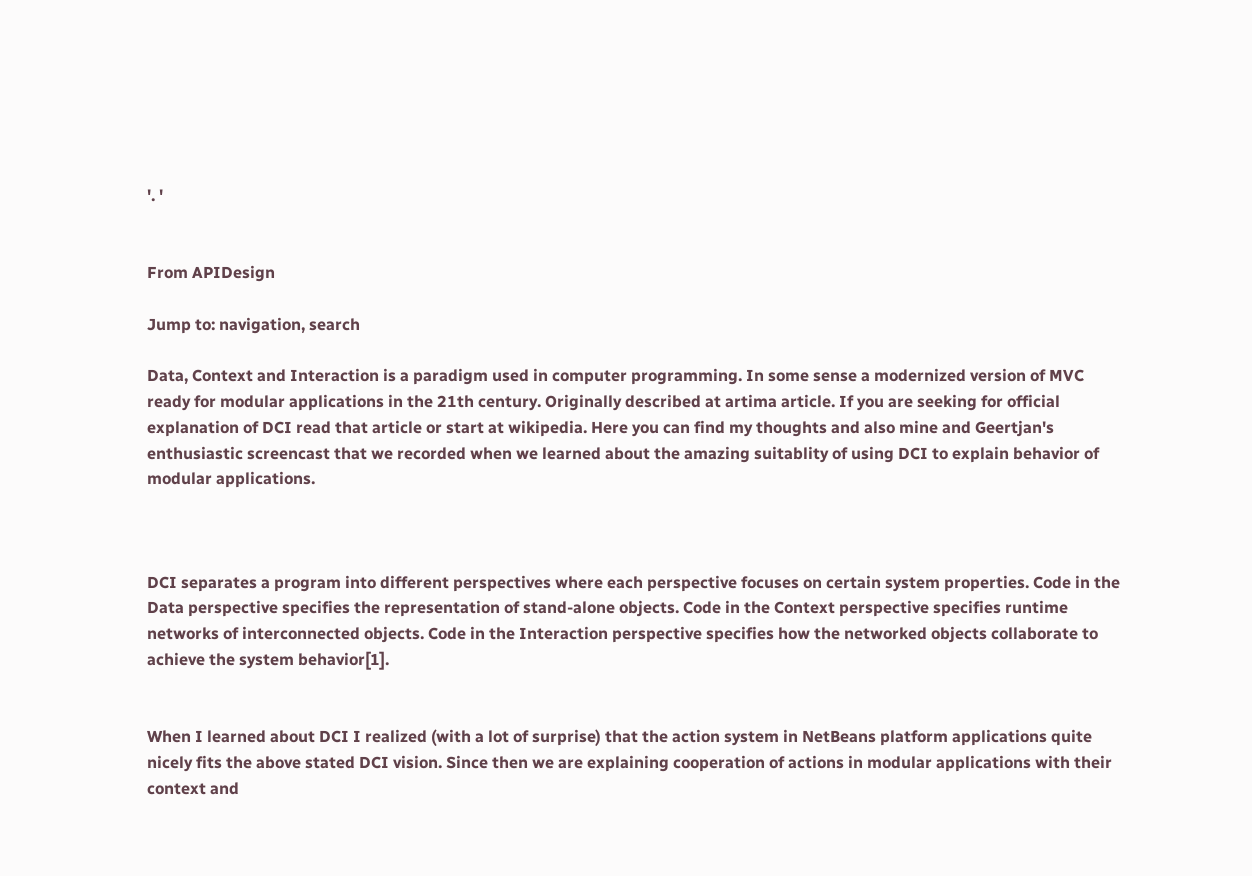'. '


From APIDesign

Jump to: navigation, search

Data, Context and Interaction is a paradigm used in computer programming. In some sense a modernized version of MVC ready for modular applications in the 21th century. Originally described at artima article. If you are seeking for official explanation of DCI read that article or start at wikipedia. Here you can find my thoughts and also mine and Geertjan's enthusiastic screencast that we recorded when we learned about the amazing suitablity of using DCI to explain behavior of modular applications.



DCI separates a program into different perspectives where each perspective focuses on certain system properties. Code in the Data perspective specifies the representation of stand-alone objects. Code in the Context perspective specifies runtime networks of interconnected objects. Code in the Interaction perspective specifies how the networked objects collaborate to achieve the system behavior[1].


When I learned about DCI I realized (with a lot of surprise) that the action system in NetBeans platform applications quite nicely fits the above stated DCI vision. Since then we are explaining cooperation of actions in modular applications with their context and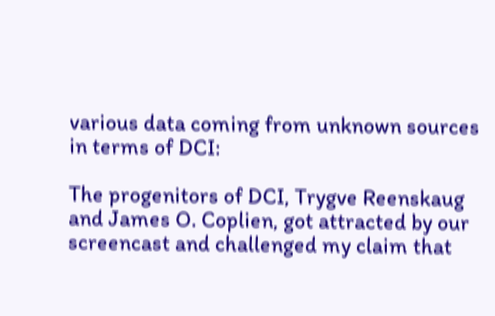various data coming from unknown sources in terms of DCI:

The progenitors of DCI, Trygve Reenskaug and James O. Coplien, got attracted by our screencast and challenged my claim that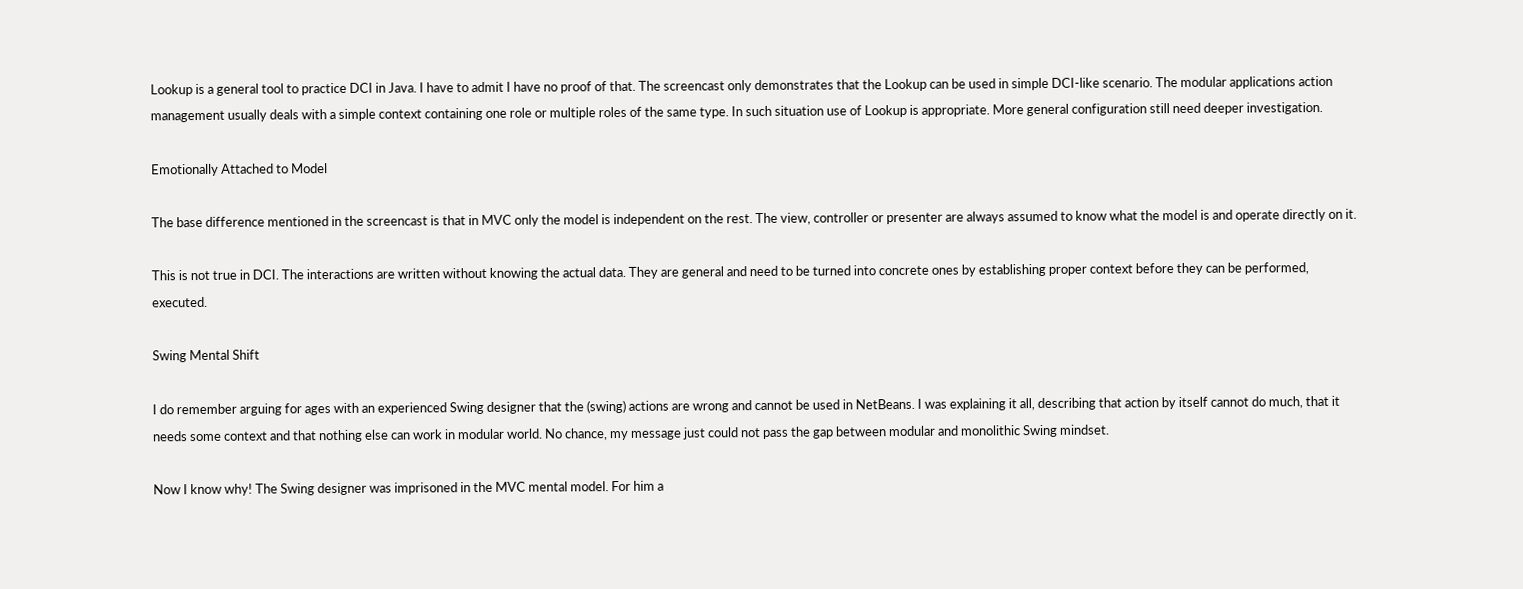Lookup is a general tool to practice DCI in Java. I have to admit I have no proof of that. The screencast only demonstrates that the Lookup can be used in simple DCI-like scenario. The modular applications action management usually deals with a simple context containing one role or multiple roles of the same type. In such situation use of Lookup is appropriate. More general configuration still need deeper investigation.

Emotionally Attached to Model

The base difference mentioned in the screencast is that in MVC only the model is independent on the rest. The view, controller or presenter are always assumed to know what the model is and operate directly on it.

This is not true in DCI. The interactions are written without knowing the actual data. They are general and need to be turned into concrete ones by establishing proper context before they can be performed, executed.

Swing Mental Shift

I do remember arguing for ages with an experienced Swing designer that the (swing) actions are wrong and cannot be used in NetBeans. I was explaining it all, describing that action by itself cannot do much, that it needs some context and that nothing else can work in modular world. No chance, my message just could not pass the gap between modular and monolithic Swing mindset.

Now I know why! The Swing designer was imprisoned in the MVC mental model. For him a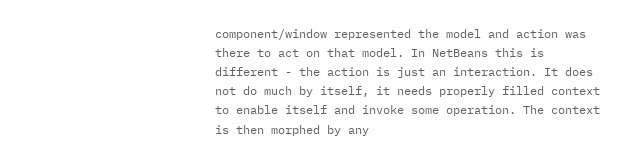component/window represented the model and action was there to act on that model. In NetBeans this is different - the action is just an interaction. It does not do much by itself, it needs properly filled context to enable itself and invoke some operation. The context is then morphed by any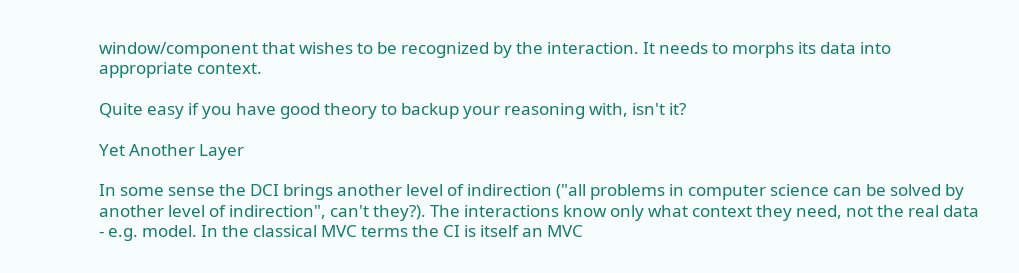window/component that wishes to be recognized by the interaction. It needs to morphs its data into appropriate context.

Quite easy if you have good theory to backup your reasoning with, isn't it?

Yet Another Layer

In some sense the DCI brings another level of indirection ("all problems in computer science can be solved by another level of indirection", can't they?). The interactions know only what context they need, not the real data - e.g. model. In the classical MVC terms the CI is itself an MVC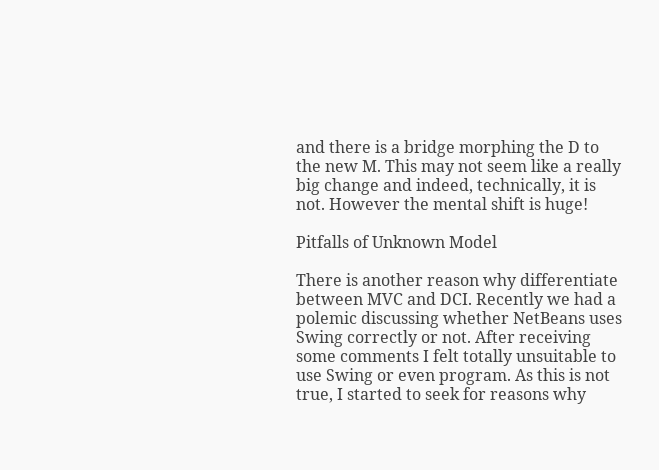and there is a bridge morphing the D to the new M. This may not seem like a really big change and indeed, technically, it is not. However the mental shift is huge!

Pitfalls of Unknown Model

There is another reason why differentiate between MVC and DCI. Recently we had a polemic discussing whether NetBeans uses Swing correctly or not. After receiving some comments I felt totally unsuitable to use Swing or even program. As this is not true, I started to seek for reasons why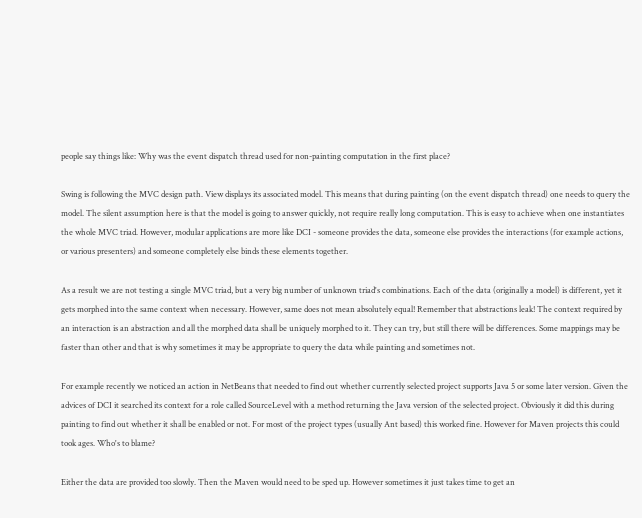people say things like: Why was the event dispatch thread used for non-painting computation in the first place?

Swing is following the MVC design path. View displays its associated model. This means that during painting (on the event dispatch thread) one needs to query the model. The silent assumption here is that the model is going to answer quickly, not require really long computation. This is easy to achieve when one instantiates the whole MVC triad. However, modular applications are more like DCI - someone provides the data, someone else provides the interactions (for example actions, or various presenters) and someone completely else binds these elements together.

As a result we are not testing a single MVC triad, but a very big number of unknown triad's combinations. Each of the data (originally a model) is different, yet it gets morphed into the same context when necessary. However, same does not mean absolutely equal! Remember that abstractions leak! The context required by an interaction is an abstraction and all the morphed data shall be uniquely morphed to it. They can try, but still there will be differences. Some mappings may be faster than other and that is why sometimes it may be appropriate to query the data while painting and sometimes not.

For example recently we noticed an action in NetBeans that needed to find out whether currently selected project supports Java 5 or some later version. Given the advices of DCI it searched its context for a role called SourceLevel with a method returning the Java version of the selected project. Obviously it did this during painting to find out whether it shall be enabled or not. For most of the project types (usually Ant based) this worked fine. However for Maven projects this could took ages. Who's to blame?

Either the data are provided too slowly. Then the Maven would need to be sped up. However sometimes it just takes time to get an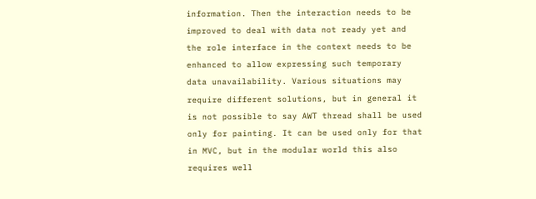information. Then the interaction needs to be improved to deal with data not ready yet and the role interface in the context needs to be enhanced to allow expressing such temporary data unavailability. Various situations may require different solutions, but in general it is not possible to say AWT thread shall be used only for painting. It can be used only for that in MVC, but in the modular world this also requires well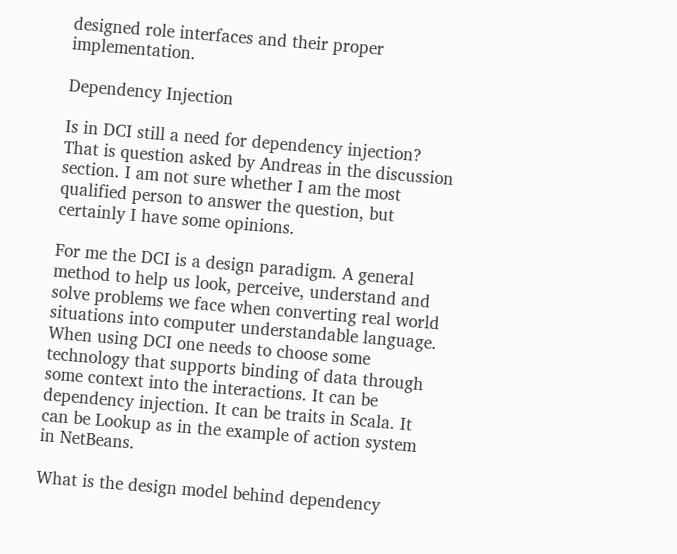designed role interfaces and their proper implementation.

Dependency Injection

Is in DCI still a need for dependency injection? That is question asked by Andreas in the discussion section. I am not sure whether I am the most qualified person to answer the question, but certainly I have some opinions.

For me the DCI is a design paradigm. A general method to help us look, perceive, understand and solve problems we face when converting real world situations into computer understandable language. When using DCI one needs to choose some technology that supports binding of data through some context into the interactions. It can be dependency injection. It can be traits in Scala. It can be Lookup as in the example of action system in NetBeans.

What is the design model behind dependency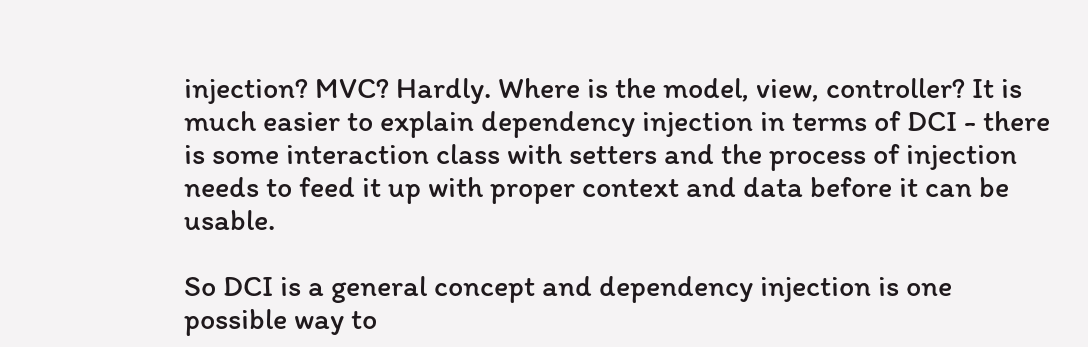injection? MVC? Hardly. Where is the model, view, controller? It is much easier to explain dependency injection in terms of DCI - there is some interaction class with setters and the process of injection needs to feed it up with proper context and data before it can be usable.

So DCI is a general concept and dependency injection is one possible way to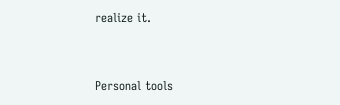realize it.


Personal tools